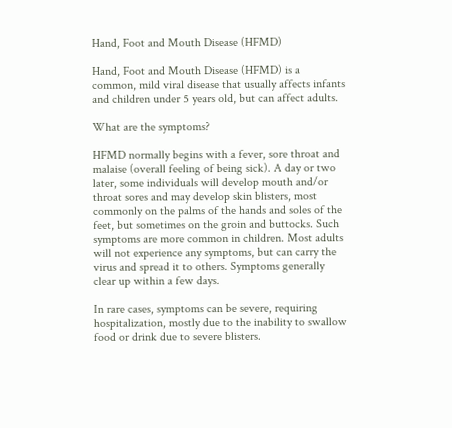Hand, Foot and Mouth Disease (HFMD)

Hand, Foot and Mouth Disease (HFMD) is a common, mild viral disease that usually affects infants and children under 5 years old, but can affect adults.

What are the symptoms?

HFMD normally begins with a fever, sore throat and malaise (overall feeling of being sick). A day or two later, some individuals will develop mouth and/or throat sores and may develop skin blisters, most commonly on the palms of the hands and soles of the feet, but sometimes on the groin and buttocks. Such symptoms are more common in children. Most adults will not experience any symptoms, but can carry the virus and spread it to others. Symptoms generally clear up within a few days.

In rare cases, symptoms can be severe, requiring hospitalization, mostly due to the inability to swallow food or drink due to severe blisters.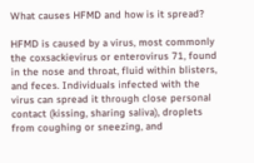What causes HFMD and how is it spread?

HFMD is caused by a virus, most commonly the coxsackievirus or enterovirus 71, found in the nose and throat, fluid within blisters, and feces. Individuals infected with the virus can spread it through close personal contact (kissing, sharing saliva), droplets from coughing or sneezing, and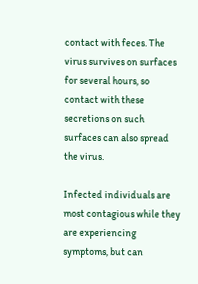contact with feces. The virus survives on surfaces for several hours, so contact with these secretions on such surfaces can also spread the virus.

Infected individuals are most contagious while they are experiencing symptoms, but can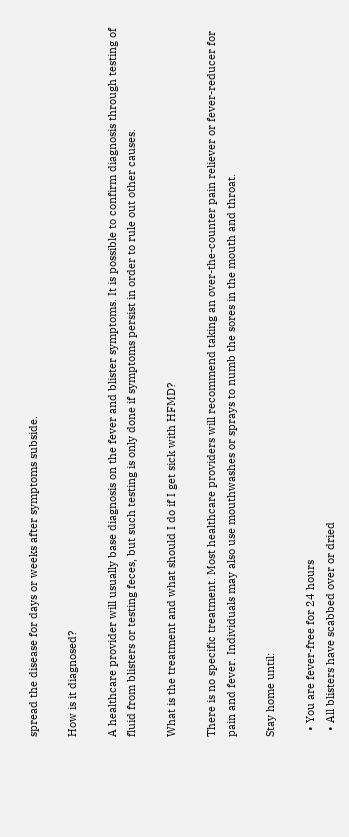spread the disease for days or weeks after symptoms subside.

How is it diagnosed?

A healthcare provider will usually base diagnosis on the fever and blister symptoms. It is possible to confirm diagnosis through testing of fluid from blisters or testing feces, but such testing is only done if symptoms persist in order to rule out other causes.

What is the treatment and what should I do if I get sick with HFMD?

There is no specific treatment. Most healthcare providers will recommend taking an over-the-counter pain reliever or fever-reducer for pain and fever. Individuals may also use mouthwashes or sprays to numb the sores in the mouth and throat.

Stay home until:

  • You are fever-free for 24 hours
  • All blisters have scabbed over or dried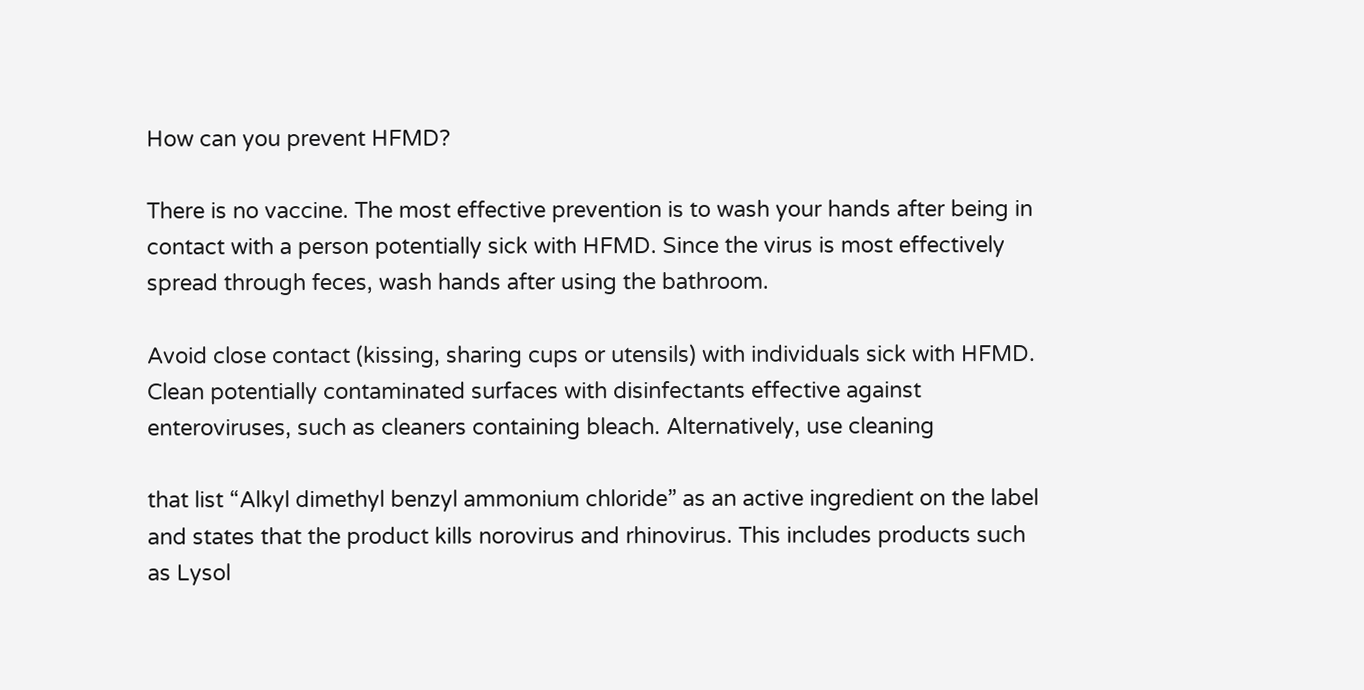How can you prevent HFMD?

There is no vaccine. The most effective prevention is to wash your hands after being in contact with a person potentially sick with HFMD. Since the virus is most effectively spread through feces, wash hands after using the bathroom.

Avoid close contact (kissing, sharing cups or utensils) with individuals sick with HFMD.  Clean potentially contaminated surfaces with disinfectants effective against enteroviruses, such as cleaners containing bleach. Alternatively, use cleaning

that list “Alkyl dimethyl benzyl ammonium chloride” as an active ingredient on the label and states that the product kills norovirus and rhinovirus. This includes products such as Lysol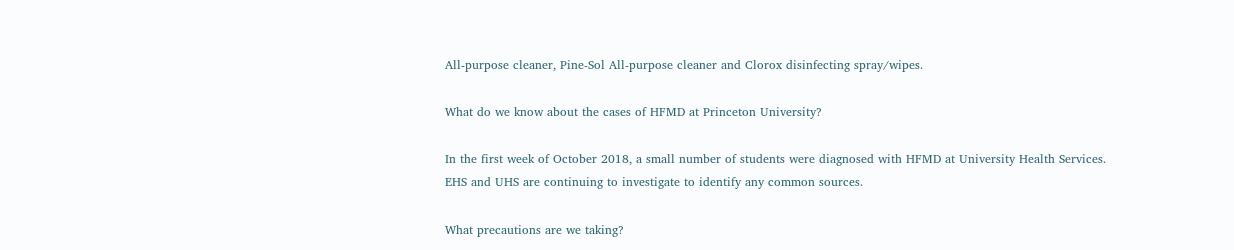All-purpose cleaner, Pine-Sol All-purpose cleaner and Clorox disinfecting spray/wipes.

What do we know about the cases of HFMD at Princeton University?

In the first week of October 2018, a small number of students were diagnosed with HFMD at University Health Services. EHS and UHS are continuing to investigate to identify any common sources.

What precautions are we taking?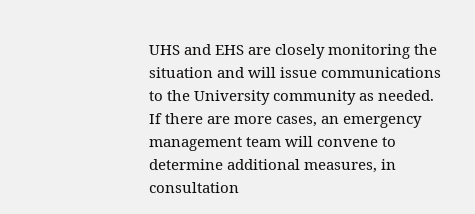UHS and EHS are closely monitoring the situation and will issue communications to the University community as needed.  If there are more cases, an emergency management team will convene to determine additional measures, in consultation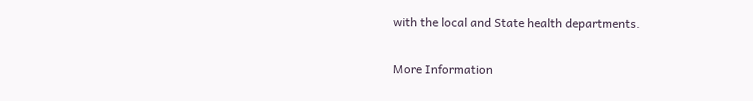with the local and State health departments.

More Information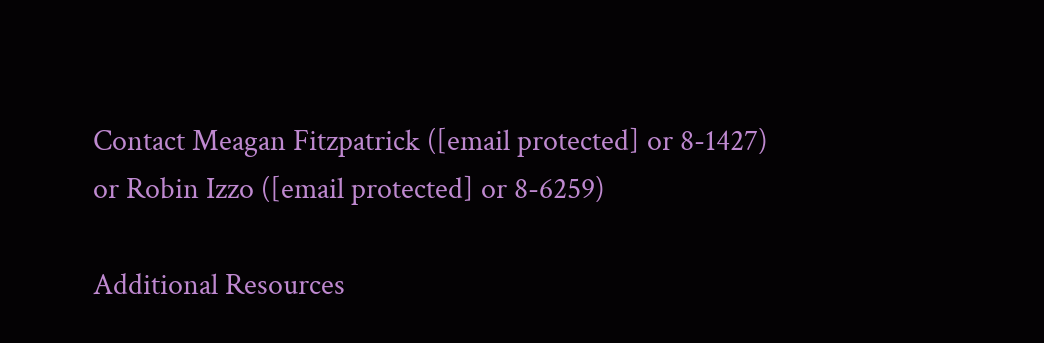Contact Meagan Fitzpatrick ([email protected] or 8-1427) or Robin Izzo ([email protected] or 8-6259)

Additional Resources